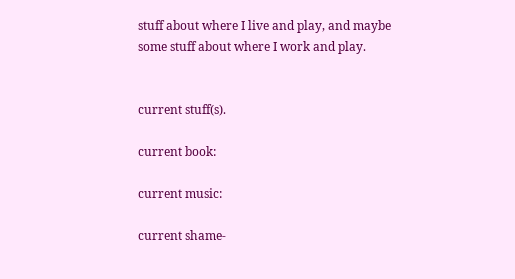stuff about where I live and play, and maybe some stuff about where I work and play.


current stuff(s).

current book:

current music:

current shame-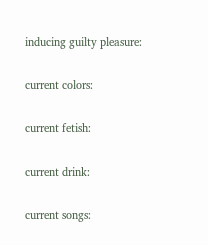inducing guilty pleasure:

current colors:

current fetish:

current drink:

current songs: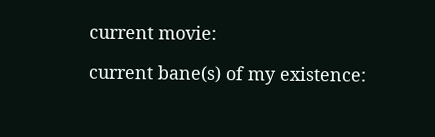current movie:

current bane(s) of my existence: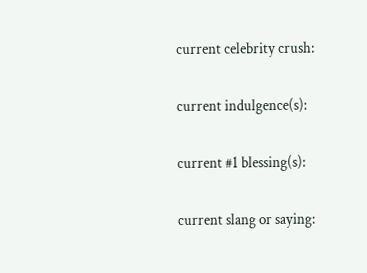current celebrity crush:

current indulgence(s):

current #1 blessing(s):

current slang or saying: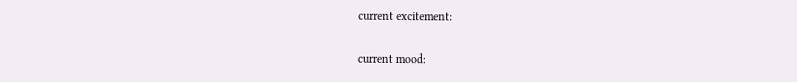current excitement:

current mood: